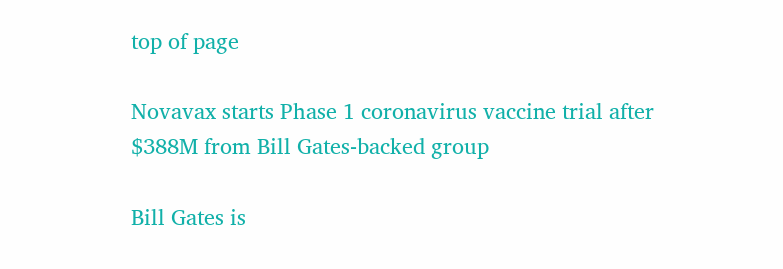top of page

Novavax starts Phase 1 coronavirus vaccine trial after $388M from Bill Gates-backed group

Bill Gates is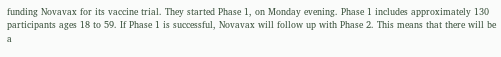funding Novavax for its vaccine trial. They started Phase 1, on Monday evening. Phase 1 includes approximately 130 participants ages 18 to 59. If Phase 1 is successful, Novavax will follow up with Phase 2. This means that there will be a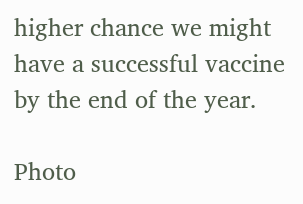higher chance we might have a successful vaccine by the end of the year.

Photo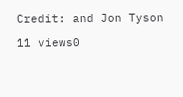Credit: and Jon Tyson

11 views0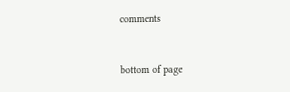comments


bottom of page